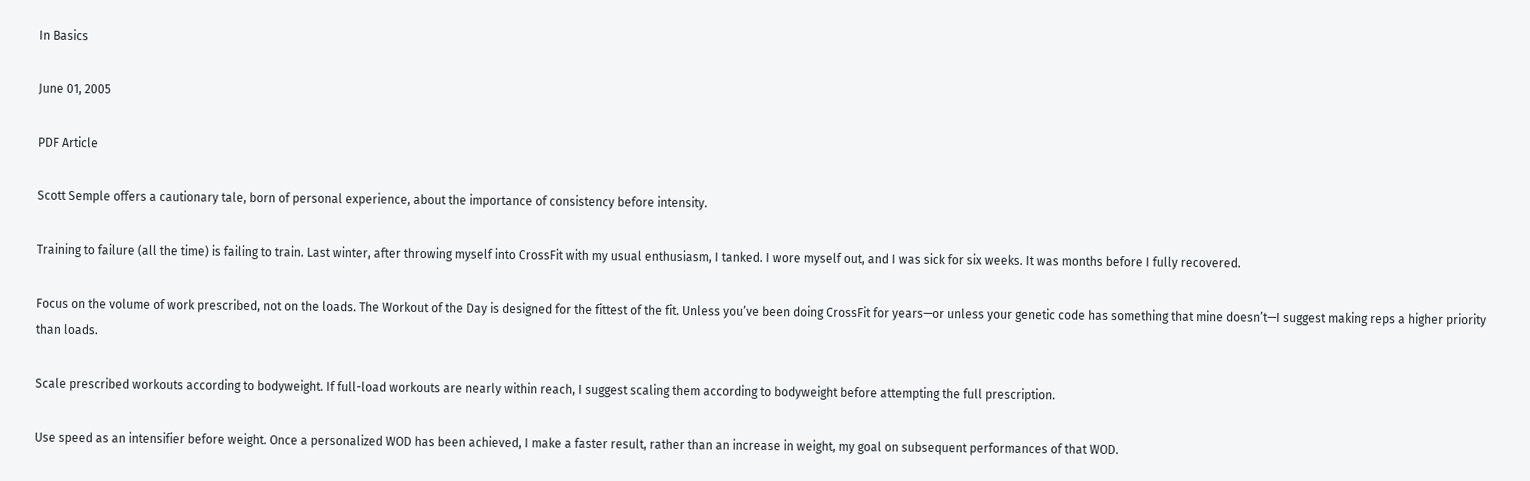In Basics

June 01, 2005

PDF Article

Scott Semple offers a cautionary tale, born of personal experience, about the importance of consistency before intensity.

Training to failure (all the time) is failing to train. Last winter, after throwing myself into CrossFit with my usual enthusiasm, I tanked. I wore myself out, and I was sick for six weeks. It was months before I fully recovered.

Focus on the volume of work prescribed, not on the loads. The Workout of the Day is designed for the fittest of the fit. Unless you’ve been doing CrossFit for years—or unless your genetic code has something that mine doesn’t—I suggest making reps a higher priority than loads.

Scale prescribed workouts according to bodyweight. If full-load workouts are nearly within reach, I suggest scaling them according to bodyweight before attempting the full prescription.

Use speed as an intensifier before weight. Once a personalized WOD has been achieved, I make a faster result, rather than an increase in weight, my goal on subsequent performances of that WOD.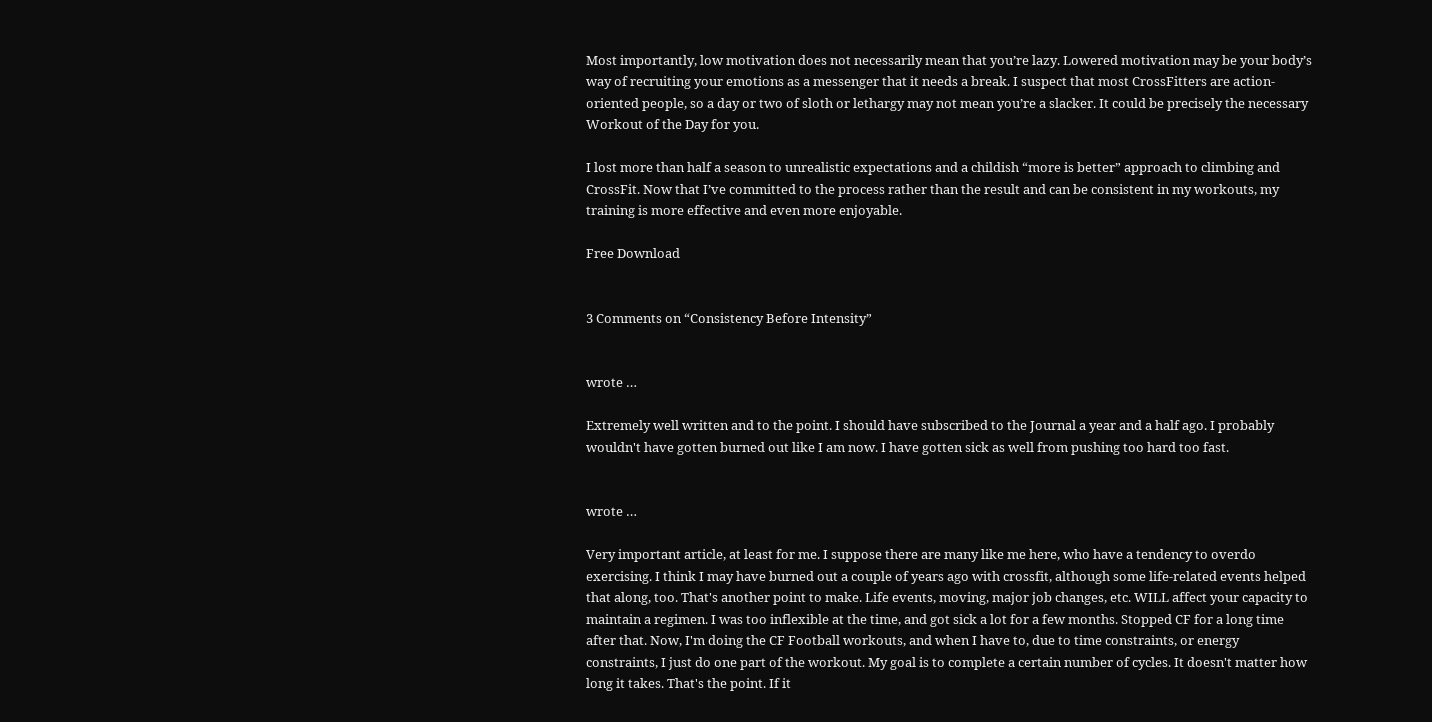Most importantly, low motivation does not necessarily mean that you’re lazy. Lowered motivation may be your body’s way of recruiting your emotions as a messenger that it needs a break. I suspect that most CrossFitters are action-oriented people, so a day or two of sloth or lethargy may not mean you’re a slacker. It could be precisely the necessary Workout of the Day for you.

I lost more than half a season to unrealistic expectations and a childish “more is better” approach to climbing and CrossFit. Now that I’ve committed to the process rather than the result and can be consistent in my workouts, my training is more effective and even more enjoyable.

Free Download


3 Comments on “Consistency Before Intensity”


wrote …

Extremely well written and to the point. I should have subscribed to the Journal a year and a half ago. I probably wouldn't have gotten burned out like I am now. I have gotten sick as well from pushing too hard too fast.


wrote …

Very important article, at least for me. I suppose there are many like me here, who have a tendency to overdo exercising. I think I may have burned out a couple of years ago with crossfit, although some life-related events helped that along, too. That's another point to make. Life events, moving, major job changes, etc. WILL affect your capacity to maintain a regimen. I was too inflexible at the time, and got sick a lot for a few months. Stopped CF for a long time after that. Now, I'm doing the CF Football workouts, and when I have to, due to time constraints, or energy constraints, I just do one part of the workout. My goal is to complete a certain number of cycles. It doesn't matter how long it takes. That's the point. If it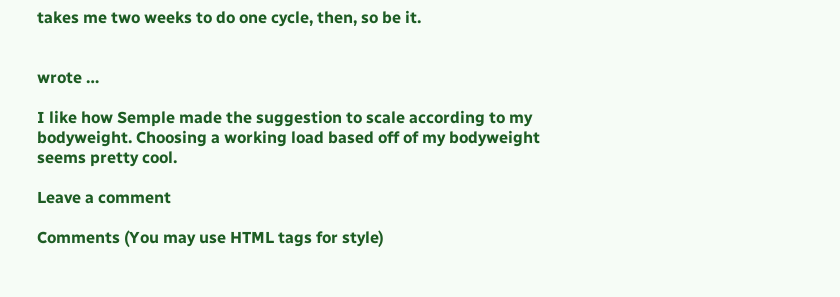takes me two weeks to do one cycle, then, so be it.


wrote …

I like how Semple made the suggestion to scale according to my bodyweight. Choosing a working load based off of my bodyweight seems pretty cool.

Leave a comment

Comments (You may use HTML tags for style)